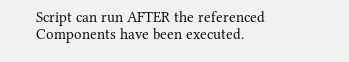Script can run AFTER the referenced Components have been executed.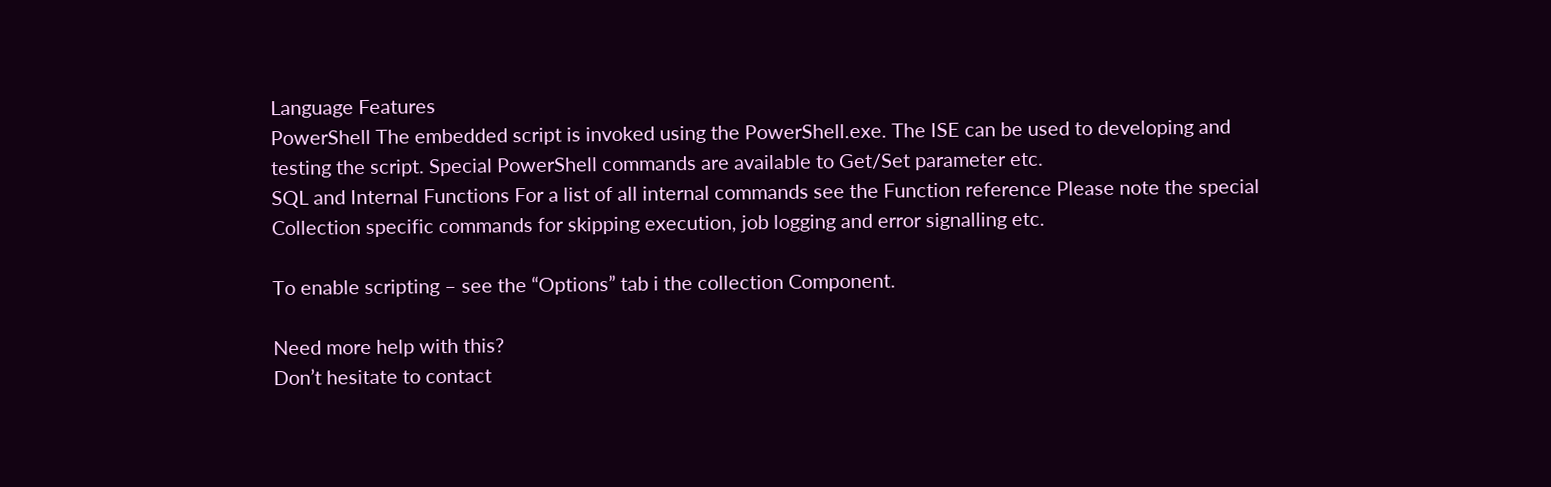Language Features
PowerShell The embedded script is invoked using the PowerShell.exe. The ISE can be used to developing and testing the script. Special PowerShell commands are available to Get/Set parameter etc.
SQL and Internal Functions For a list of all internal commands see the Function reference Please note the special Collection specific commands for skipping execution, job logging and error signalling etc.

To enable scripting – see the “Options” tab i the collection Component.

Need more help with this?
Don’t hesitate to contact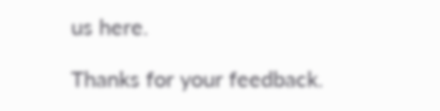us here.

Thanks for your feedback.